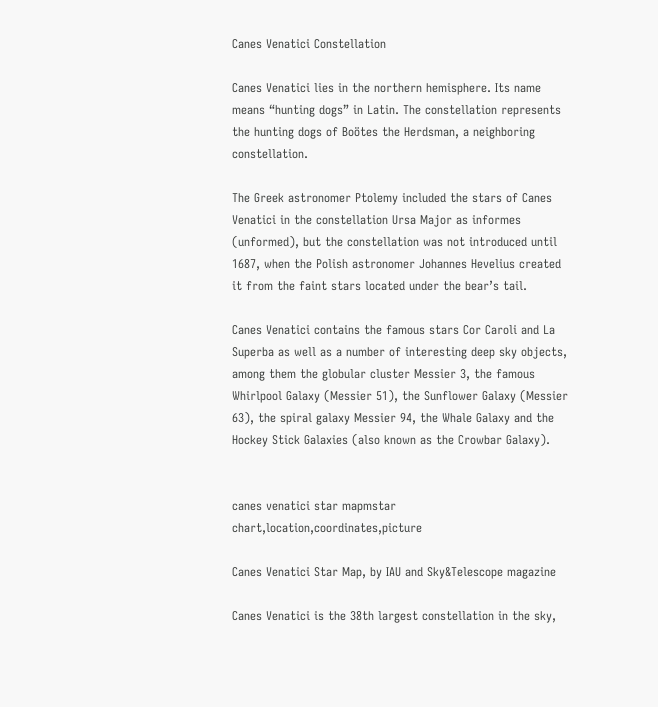Canes Venatici Constellation

Canes Venatici lies in the northern hemisphere. Its name means “hunting dogs” in Latin. The constellation represents the hunting dogs of Boötes the Herdsman, a neighboring constellation.

The Greek astronomer Ptolemy included the stars of Canes Venatici in the constellation Ursa Major as informes (unformed), but the constellation was not introduced until 1687, when the Polish astronomer Johannes Hevelius created it from the faint stars located under the bear’s tail.

Canes Venatici contains the famous stars Cor Caroli and La Superba as well as a number of interesting deep sky objects, among them the globular cluster Messier 3, the famous Whirlpool Galaxy (Messier 51), the Sunflower Galaxy (Messier 63), the spiral galaxy Messier 94, the Whale Galaxy and the Hockey Stick Galaxies (also known as the Crowbar Galaxy).


canes venatici star mapmstar chart,location,coordinates,picture

Canes Venatici Star Map, by IAU and Sky&Telescope magazine

Canes Venatici is the 38th largest constellation in the sky,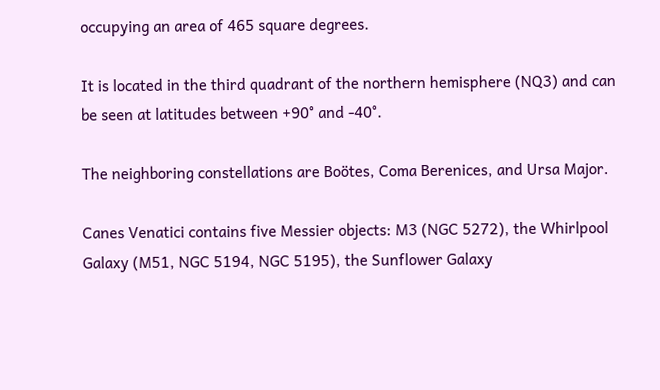occupying an area of 465 square degrees.

It is located in the third quadrant of the northern hemisphere (NQ3) and can be seen at latitudes between +90° and -40°.

The neighboring constellations are Boötes, Coma Berenices, and Ursa Major.

Canes Venatici contains five Messier objects: M3 (NGC 5272), the Whirlpool Galaxy (M51, NGC 5194, NGC 5195), the Sunflower Galaxy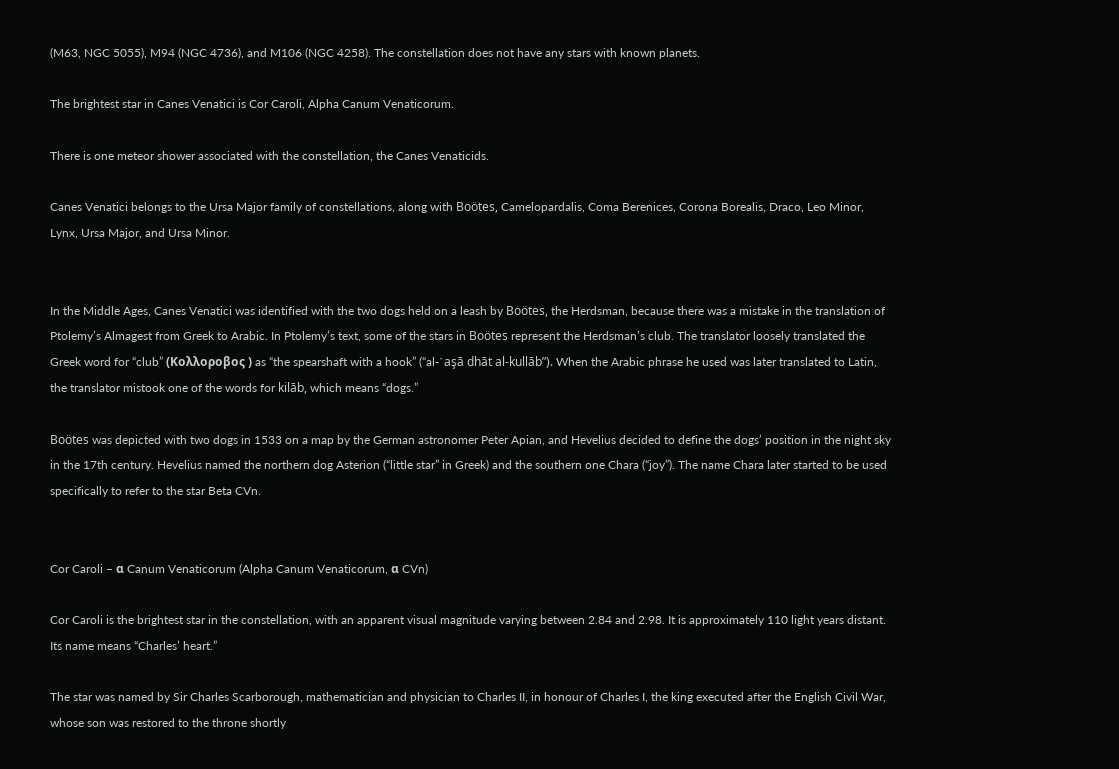(M63, NGC 5055), M94 (NGC 4736), and M106 (NGC 4258). The constellation does not have any stars with known planets.

The brightest star in Canes Venatici is Cor Caroli, Alpha Canum Venaticorum.

There is one meteor shower associated with the constellation, the Canes Venaticids.

Canes Venatici belongs to the Ursa Major family of constellations, along with Boötes, Camelopardalis, Coma Berenices, Corona Borealis, Draco, Leo Minor, Lynx, Ursa Major, and Ursa Minor.


In the Middle Ages, Canes Venatici was identified with the two dogs held on a leash by Boötes, the Herdsman, because there was a mistake in the translation of Ptolemy’s Almagest from Greek to Arabic. In Ptolemy’s text, some of the stars in Boötes represent the Herdsman’s club. The translator loosely translated the Greek word for “club” (Κολλοροβος ) as “the spearshaft with a hook” (“al-`aşā dhāt al-kullāb”). When the Arabic phrase he used was later translated to Latin, the translator mistook one of the words for kilāb, which means “dogs.”

Boötes was depicted with two dogs in 1533 on a map by the German astronomer Peter Apian, and Hevelius decided to define the dogs’ position in the night sky in the 17th century. Hevelius named the northern dog Asterion (“little star” in Greek) and the southern one Chara (“joy”). The name Chara later started to be used specifically to refer to the star Beta CVn.


Cor Caroli – α Canum Venaticorum (Alpha Canum Venaticorum, α CVn)

Cor Caroli is the brightest star in the constellation, with an apparent visual magnitude varying between 2.84 and 2.98. It is approximately 110 light years distant. Its name means “Charles’ heart.”

The star was named by Sir Charles Scarborough, mathematician and physician to Charles II, in honour of Charles I, the king executed after the English Civil War, whose son was restored to the throne shortly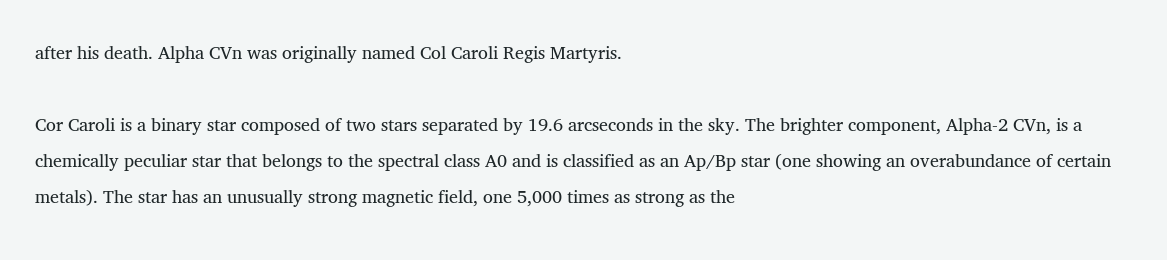after his death. Alpha CVn was originally named Col Caroli Regis Martyris.

Cor Caroli is a binary star composed of two stars separated by 19.6 arcseconds in the sky. The brighter component, Alpha-2 CVn, is a chemically peculiar star that belongs to the spectral class A0 and is classified as an Ap/Bp star (one showing an overabundance of certain metals). The star has an unusually strong magnetic field, one 5,000 times as strong as the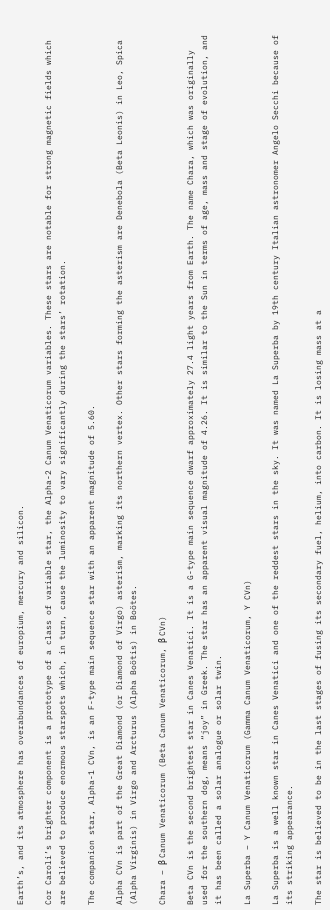Earth’s, and its atmosphere has overabundances of europium, mercury and silicon.

Cor Caroli’s brighter component is a prototype of a class of variable star, the Alpha-2 Canum Venaticorum variables. These stars are notable for strong magnetic fields which are believed to produce enormous starspots which, in turn, cause the luminosity to vary significantly during the stars’ rotation.

The companion star, Alpha-1 CVn, is an F-type main sequence star with an apparent magnitude of 5.60.

Alpha CVn is part of the Great Diamond (or Diamond of Virgo) asterism, marking its northern vertex. Other stars forming the asterism are Denebola (Beta Leonis) in Leo, Spica (Alpha Virginis) in Virgo and Arcturus (Alpha Boötis) in Boötes.

Chara – β Canum Venaticorum (Beta Canum Venaticorum, β CVn)

Beta CVn is the second brightest star in Canes Venatici. It is a G-type main sequence dwarf approximately 27.4 light years from Earth. The name Chara, which was originally used for the southern dog, means “joy” in Greek. The star has an apparent visual magnitude of 4.26. It is similar to the Sun in terms of age, mass and stage of evolution, and it has been called a solar analogue or solar twin.

La Superba – Y Canum Venaticorum (Gamma Canum Venaticorum, Y CVn)

La Superba is a well known star in Canes Venatici and one of the reddest stars in the sky. It was named La Superba by 19th century Italian astronomer Angelo Secchi because of its striking appearance.

The star is believed to be in the last stages of fusing its secondary fuel, helium, into carbon. It is losing mass at a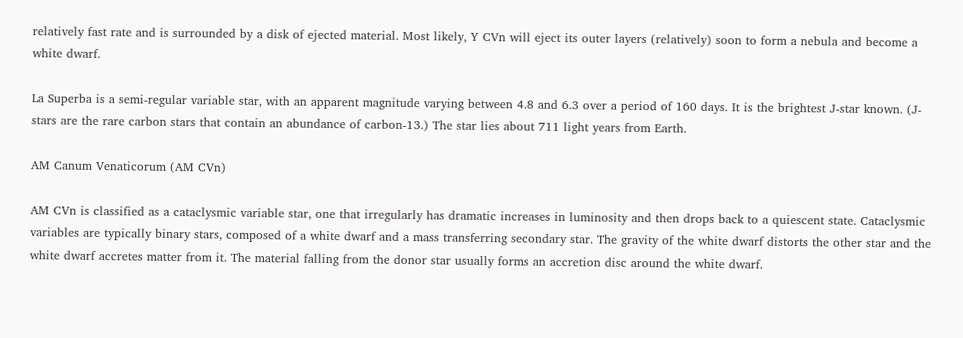relatively fast rate and is surrounded by a disk of ejected material. Most likely, Y CVn will eject its outer layers (relatively) soon to form a nebula and become a white dwarf.

La Superba is a semi-regular variable star, with an apparent magnitude varying between 4.8 and 6.3 over a period of 160 days. It is the brightest J-star known. (J-stars are the rare carbon stars that contain an abundance of carbon-13.) The star lies about 711 light years from Earth.

AM Canum Venaticorum (AM CVn)

AM CVn is classified as a cataclysmic variable star, one that irregularly has dramatic increases in luminosity and then drops back to a quiescent state. Cataclysmic variables are typically binary stars, composed of a white dwarf and a mass transferring secondary star. The gravity of the white dwarf distorts the other star and the white dwarf accretes matter from it. The material falling from the donor star usually forms an accretion disc around the white dwarf.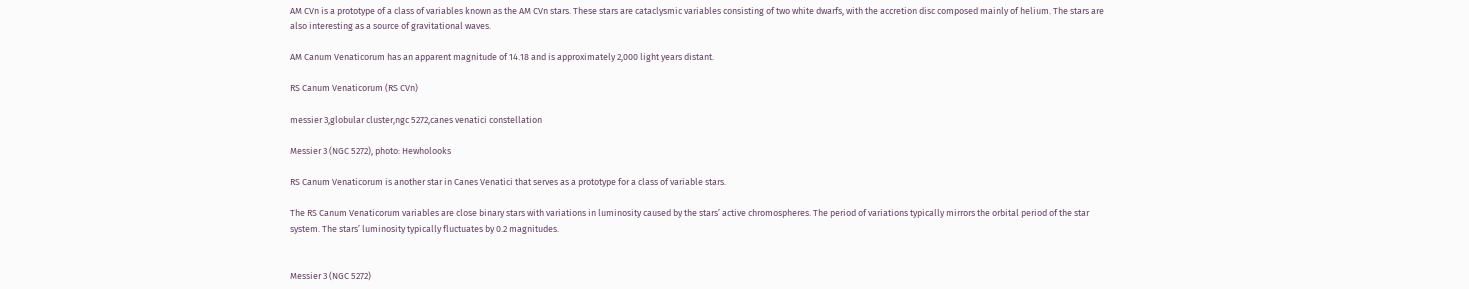AM CVn is a prototype of a class of variables known as the AM CVn stars. These stars are cataclysmic variables consisting of two white dwarfs, with the accretion disc composed mainly of helium. The stars are also interesting as a source of gravitational waves.

AM Canum Venaticorum has an apparent magnitude of 14.18 and is approximately 2,000 light years distant.

RS Canum Venaticorum (RS CVn)

messier 3,globular cluster,ngc 5272,canes venatici constellation

Messier 3 (NGC 5272), photo: Hewholooks

RS Canum Venaticorum is another star in Canes Venatici that serves as a prototype for a class of variable stars.

The RS Canum Venaticorum variables are close binary stars with variations in luminosity caused by the stars’ active chromospheres. The period of variations typically mirrors the orbital period of the star system. The stars’ luminosity typically fluctuates by 0.2 magnitudes.


Messier 3 (NGC 5272)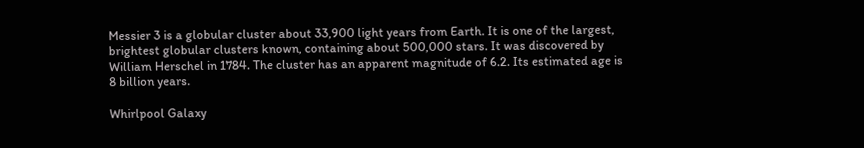Messier 3 is a globular cluster about 33,900 light years from Earth. It is one of the largest, brightest globular clusters known, containing about 500,000 stars. It was discovered by William Herschel in 1784. The cluster has an apparent magnitude of 6.2. Its estimated age is 8 billion years.

Whirlpool Galaxy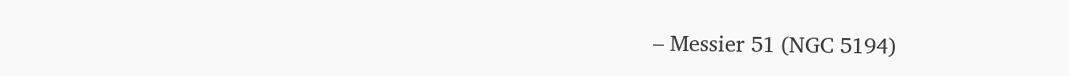– Messier 51 (NGC 5194)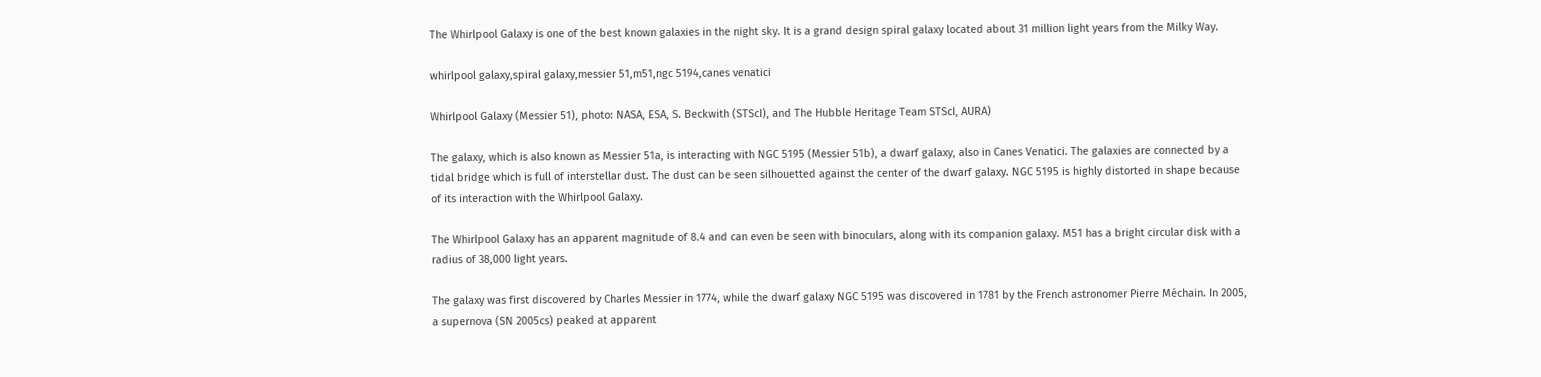The Whirlpool Galaxy is one of the best known galaxies in the night sky. It is a grand design spiral galaxy located about 31 million light years from the Milky Way.

whirlpool galaxy,spiral galaxy,messier 51,m51,ngc 5194,canes venatici

Whirlpool Galaxy (Messier 51), photo: NASA, ESA, S. Beckwith (STScI), and The Hubble Heritage Team STScI, AURA)

The galaxy, which is also known as Messier 51a, is interacting with NGC 5195 (Messier 51b), a dwarf galaxy, also in Canes Venatici. The galaxies are connected by a tidal bridge which is full of interstellar dust. The dust can be seen silhouetted against the center of the dwarf galaxy. NGC 5195 is highly distorted in shape because of its interaction with the Whirlpool Galaxy.

The Whirlpool Galaxy has an apparent magnitude of 8.4 and can even be seen with binoculars, along with its companion galaxy. M51 has a bright circular disk with a radius of 38,000 light years.

The galaxy was first discovered by Charles Messier in 1774, while the dwarf galaxy NGC 5195 was discovered in 1781 by the French astronomer Pierre Méchain. In 2005, a supernova (SN 2005cs) peaked at apparent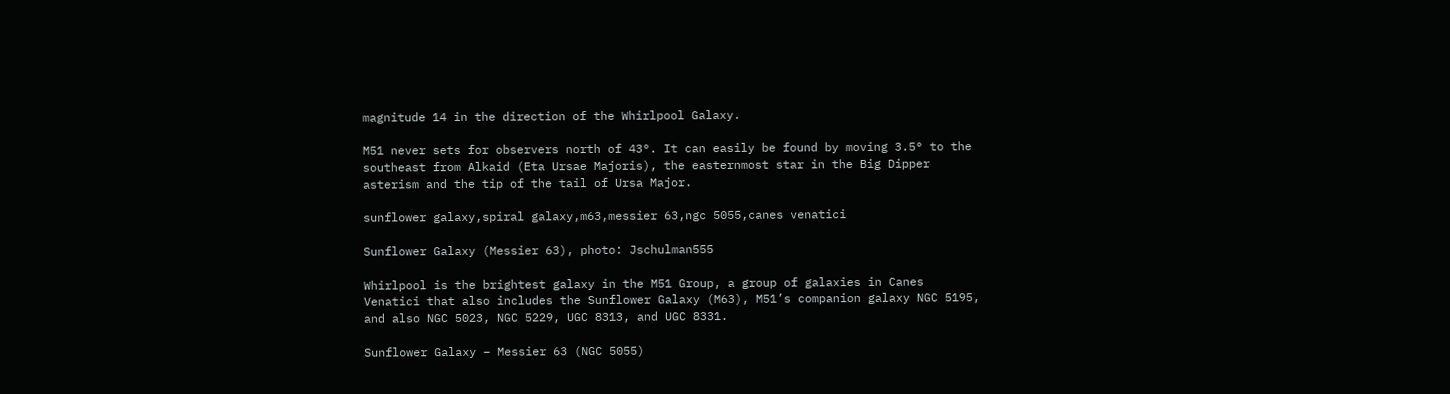magnitude 14 in the direction of the Whirlpool Galaxy.

M51 never sets for observers north of 43°. It can easily be found by moving 3.5° to the southeast from Alkaid (Eta Ursae Majoris), the easternmost star in the Big Dipper asterism and the tip of the tail of Ursa Major.

sunflower galaxy,spiral galaxy,m63,messier 63,ngc 5055,canes venatici

Sunflower Galaxy (Messier 63), photo: Jschulman555

Whirlpool is the brightest galaxy in the M51 Group, a group of galaxies in Canes Venatici that also includes the Sunflower Galaxy (M63), M51’s companion galaxy NGC 5195, and also NGC 5023, NGC 5229, UGC 8313, and UGC 8331.

Sunflower Galaxy – Messier 63 (NGC 5055)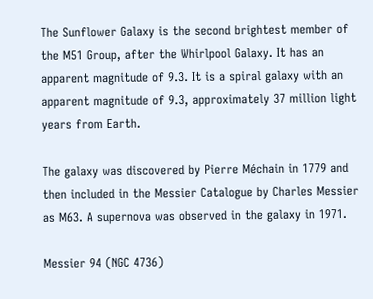The Sunflower Galaxy is the second brightest member of the M51 Group, after the Whirlpool Galaxy. It has an apparent magnitude of 9.3. It is a spiral galaxy with an apparent magnitude of 9.3, approximately 37 million light years from Earth.

The galaxy was discovered by Pierre Méchain in 1779 and then included in the Messier Catalogue by Charles Messier as M63. A supernova was observed in the galaxy in 1971.

Messier 94 (NGC 4736)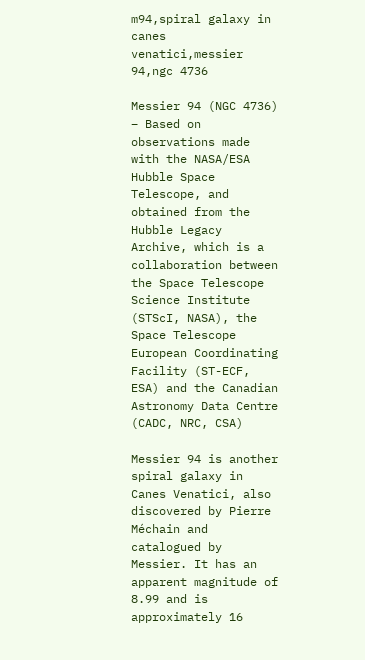m94,spiral galaxy in canes venatici,messier 94,ngc 4736

Messier 94 (NGC 4736) – Based on observations made with the NASA/ESA Hubble Space Telescope, and obtained from the Hubble Legacy Archive, which is a collaboration between the Space Telescope Science Institute (STScI, NASA), the Space Telescope European Coordinating Facility (ST-ECF, ESA) and the Canadian Astronomy Data Centre (CADC, NRC, CSA)

Messier 94 is another spiral galaxy in Canes Venatici, also discovered by Pierre Méchain and catalogued by Messier. It has an apparent magnitude of 8.99 and is approximately 16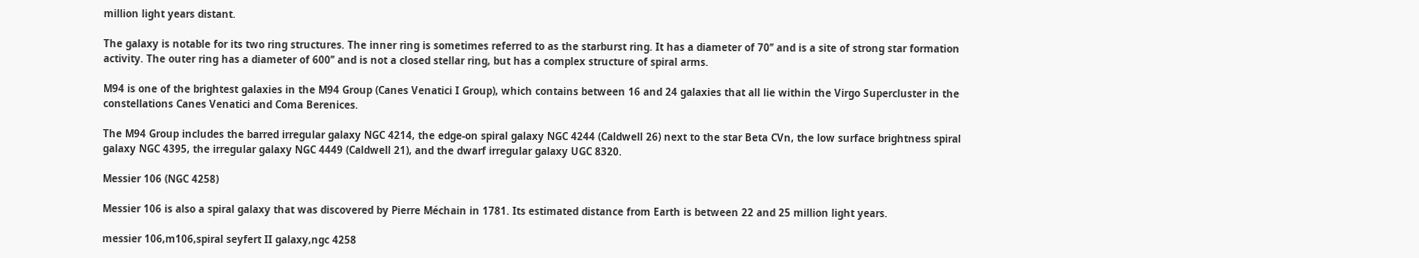million light years distant.

The galaxy is notable for its two ring structures. The inner ring is sometimes referred to as the starburst ring. It has a diameter of 70’’ and is a site of strong star formation activity. The outer ring has a diameter of 600’’ and is not a closed stellar ring, but has a complex structure of spiral arms.

M94 is one of the brightest galaxies in the M94 Group (Canes Venatici I Group), which contains between 16 and 24 galaxies that all lie within the Virgo Supercluster in the constellations Canes Venatici and Coma Berenices.

The M94 Group includes the barred irregular galaxy NGC 4214, the edge-on spiral galaxy NGC 4244 (Caldwell 26) next to the star Beta CVn, the low surface brightness spiral galaxy NGC 4395, the irregular galaxy NGC 4449 (Caldwell 21), and the dwarf irregular galaxy UGC 8320.

Messier 106 (NGC 4258)

Messier 106 is also a spiral galaxy that was discovered by Pierre Méchain in 1781. Its estimated distance from Earth is between 22 and 25 million light years.

messier 106,m106,spiral seyfert II galaxy,ngc 4258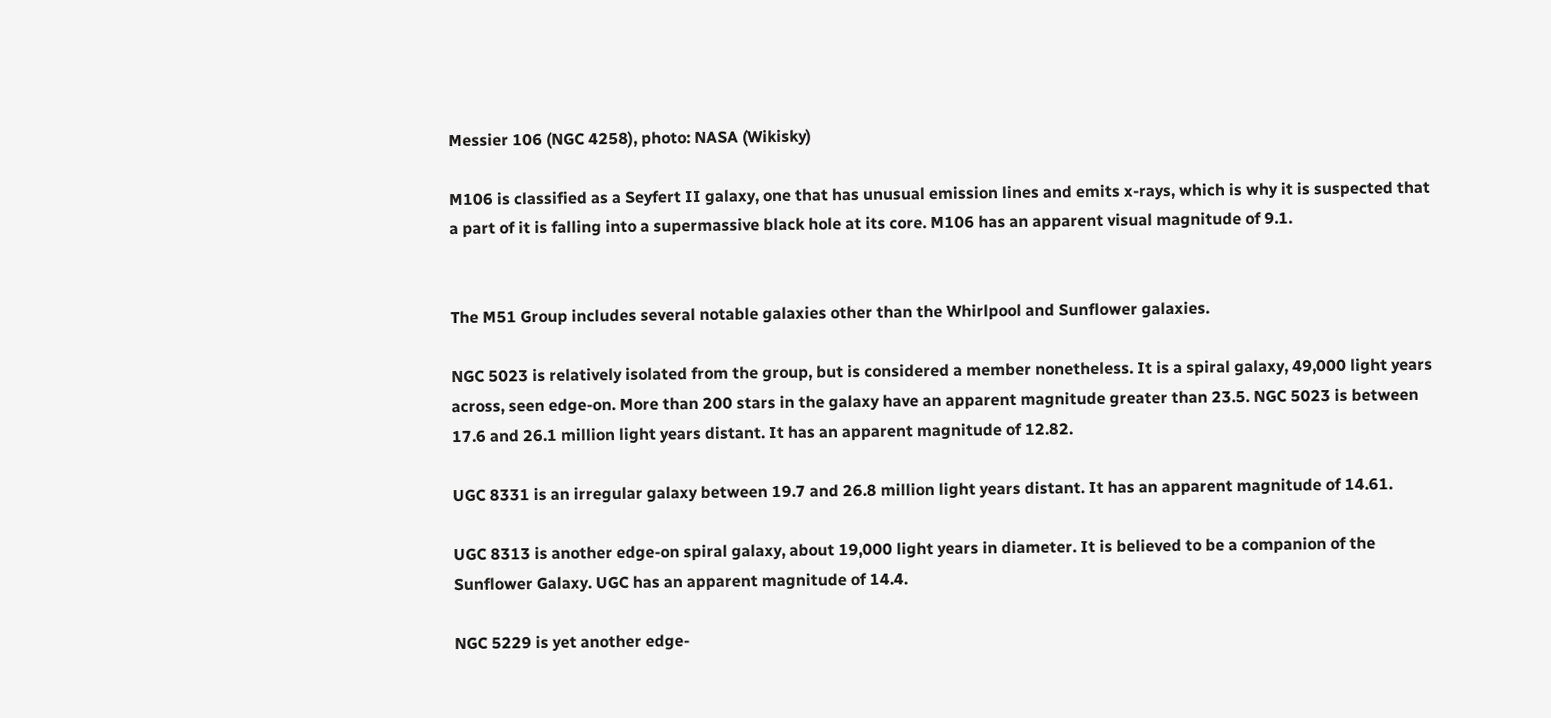Messier 106 (NGC 4258), photo: NASA (Wikisky)

M106 is classified as a Seyfert II galaxy, one that has unusual emission lines and emits x-rays, which is why it is suspected that a part of it is falling into a supermassive black hole at its core. M106 has an apparent visual magnitude of 9.1.


The M51 Group includes several notable galaxies other than the Whirlpool and Sunflower galaxies.

NGC 5023 is relatively isolated from the group, but is considered a member nonetheless. It is a spiral galaxy, 49,000 light years across, seen edge-on. More than 200 stars in the galaxy have an apparent magnitude greater than 23.5. NGC 5023 is between 17.6 and 26.1 million light years distant. It has an apparent magnitude of 12.82.

UGC 8331 is an irregular galaxy between 19.7 and 26.8 million light years distant. It has an apparent magnitude of 14.61.

UGC 8313 is another edge-on spiral galaxy, about 19,000 light years in diameter. It is believed to be a companion of the Sunflower Galaxy. UGC has an apparent magnitude of 14.4.

NGC 5229 is yet another edge-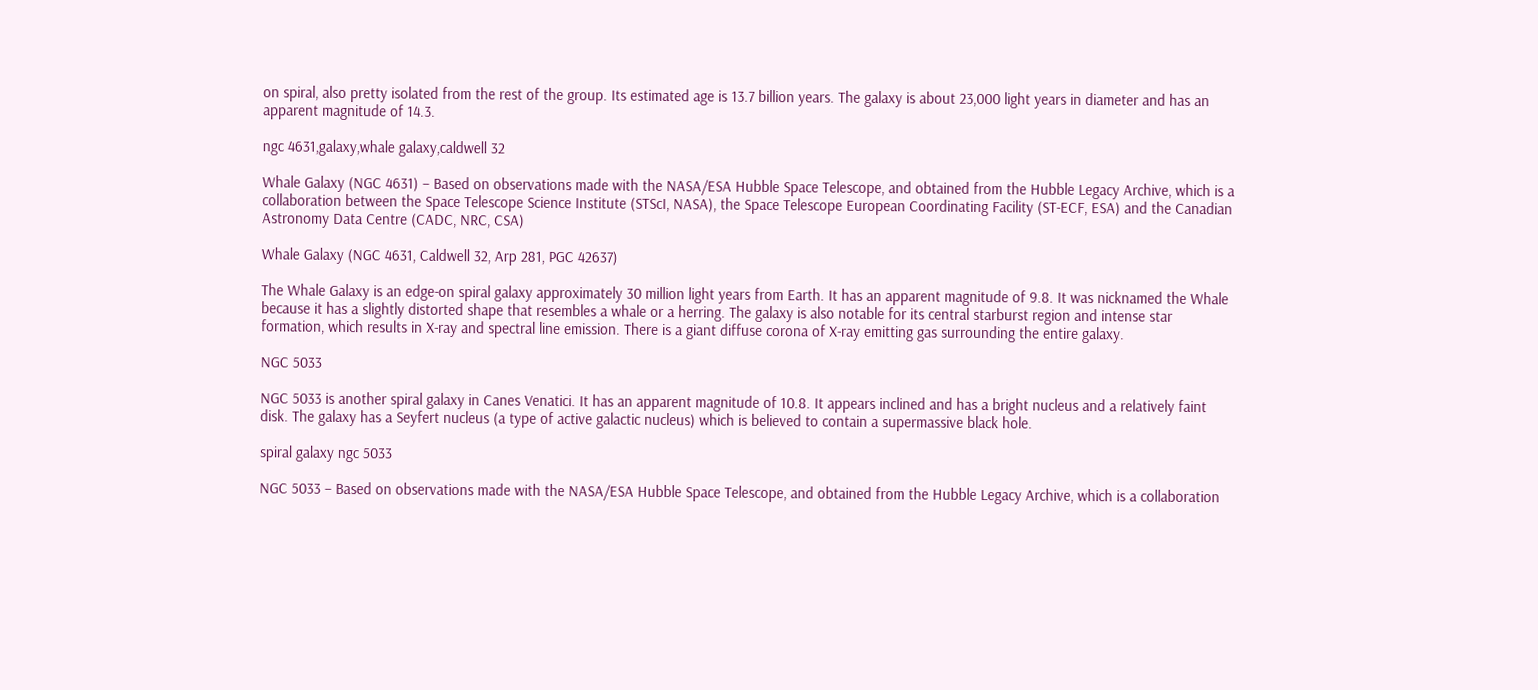on spiral, also pretty isolated from the rest of the group. Its estimated age is 13.7 billion years. The galaxy is about 23,000 light years in diameter and has an apparent magnitude of 14.3.

ngc 4631,galaxy,whale galaxy,caldwell 32

Whale Galaxy (NGC 4631) – Based on observations made with the NASA/ESA Hubble Space Telescope, and obtained from the Hubble Legacy Archive, which is a collaboration between the Space Telescope Science Institute (STScI, NASA), the Space Telescope European Coordinating Facility (ST-ECF, ESA) and the Canadian Astronomy Data Centre (CADC, NRC, CSA)

Whale Galaxy (NGC 4631, Caldwell 32, Arp 281, PGC 42637)

The Whale Galaxy is an edge-on spiral galaxy approximately 30 million light years from Earth. It has an apparent magnitude of 9.8. It was nicknamed the Whale because it has a slightly distorted shape that resembles a whale or a herring. The galaxy is also notable for its central starburst region and intense star formation, which results in X-ray and spectral line emission. There is a giant diffuse corona of X-ray emitting gas surrounding the entire galaxy.

NGC 5033

NGC 5033 is another spiral galaxy in Canes Venatici. It has an apparent magnitude of 10.8. It appears inclined and has a bright nucleus and a relatively faint disk. The galaxy has a Seyfert nucleus (a type of active galactic nucleus) which is believed to contain a supermassive black hole.

spiral galaxy ngc 5033

NGC 5033 – Based on observations made with the NASA/ESA Hubble Space Telescope, and obtained from the Hubble Legacy Archive, which is a collaboration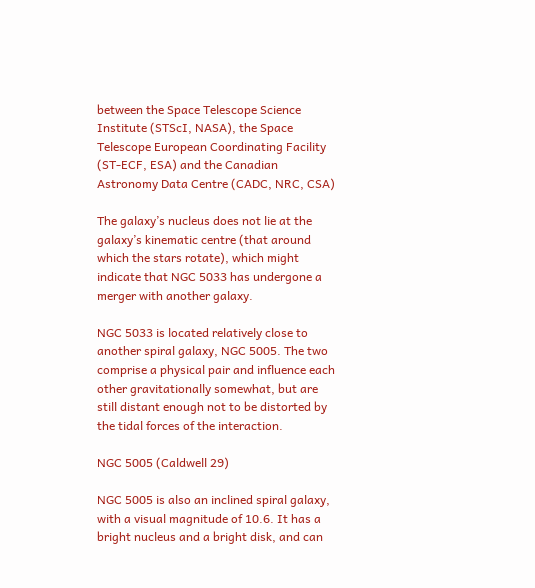between the Space Telescope Science Institute (STScI, NASA), the Space Telescope European Coordinating Facility (ST-ECF, ESA) and the Canadian Astronomy Data Centre (CADC, NRC, CSA)

The galaxy’s nucleus does not lie at the galaxy’s kinematic centre (that around which the stars rotate), which might indicate that NGC 5033 has undergone a merger with another galaxy.

NGC 5033 is located relatively close to another spiral galaxy, NGC 5005. The two comprise a physical pair and influence each other gravitationally somewhat, but are still distant enough not to be distorted by the tidal forces of the interaction.

NGC 5005 (Caldwell 29)

NGC 5005 is also an inclined spiral galaxy, with a visual magnitude of 10.6. It has a bright nucleus and a bright disk, and can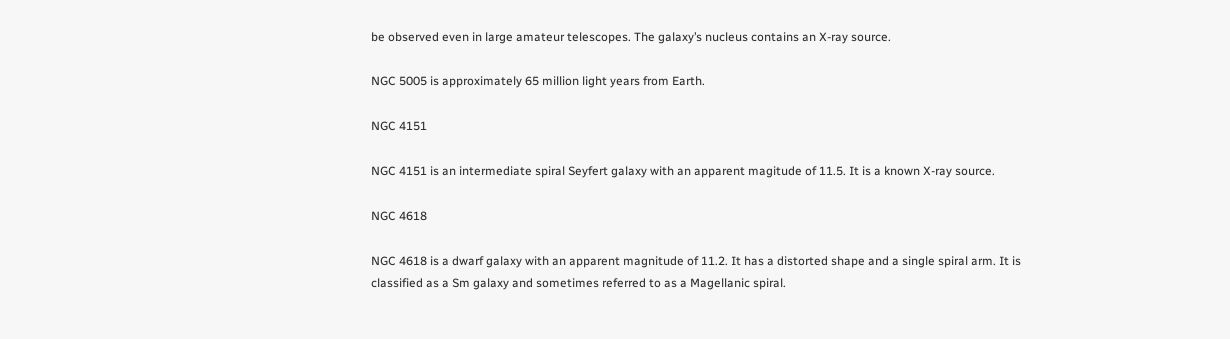be observed even in large amateur telescopes. The galaxy’s nucleus contains an X-ray source.

NGC 5005 is approximately 65 million light years from Earth.

NGC 4151

NGC 4151 is an intermediate spiral Seyfert galaxy with an apparent magitude of 11.5. It is a known X-ray source.

NGC 4618

NGC 4618 is a dwarf galaxy with an apparent magnitude of 11.2. It has a distorted shape and a single spiral arm. It is classified as a Sm galaxy and sometimes referred to as a Magellanic spiral.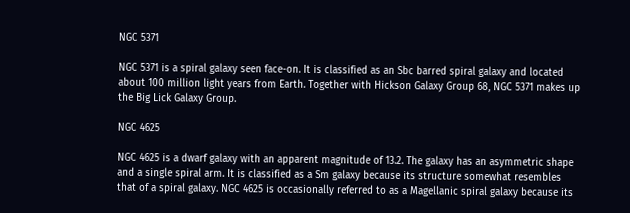NGC 5371

NGC 5371 is a spiral galaxy seen face-on. It is classified as an Sbc barred spiral galaxy and located about 100 million light years from Earth. Together with Hickson Galaxy Group 68, NGC 5371 makes up the Big Lick Galaxy Group.

NGC 4625

NGC 4625 is a dwarf galaxy with an apparent magnitude of 13.2. The galaxy has an asymmetric shape and a single spiral arm. It is classified as a Sm galaxy because its structure somewhat resembles that of a spiral galaxy. NGC 4625 is occasionally referred to as a Magellanic spiral galaxy because its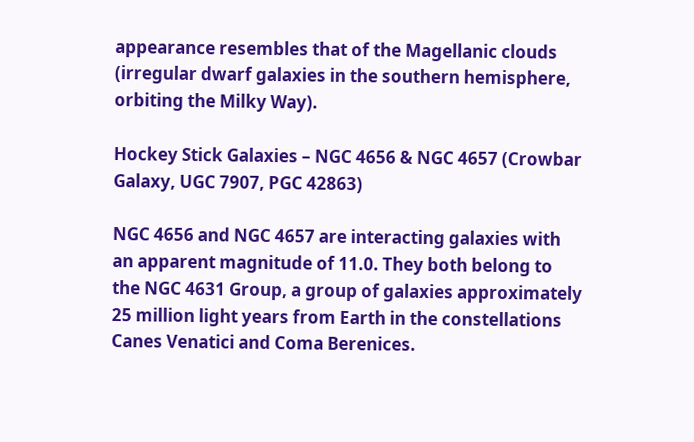appearance resembles that of the Magellanic clouds (irregular dwarf galaxies in the southern hemisphere, orbiting the Milky Way).

Hockey Stick Galaxies – NGC 4656 & NGC 4657 (Crowbar Galaxy, UGC 7907, PGC 42863)

NGC 4656 and NGC 4657 are interacting galaxies with an apparent magnitude of 11.0. They both belong to the NGC 4631 Group, a group of galaxies approximately 25 million light years from Earth in the constellations Canes Venatici and Coma Berenices.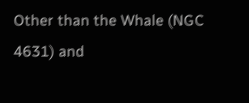Other than the Whale (NGC 4631) and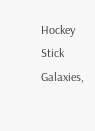Hockey Stick Galaxies,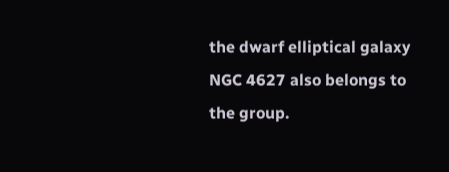the dwarf elliptical galaxy NGC 4627 also belongs to the group.